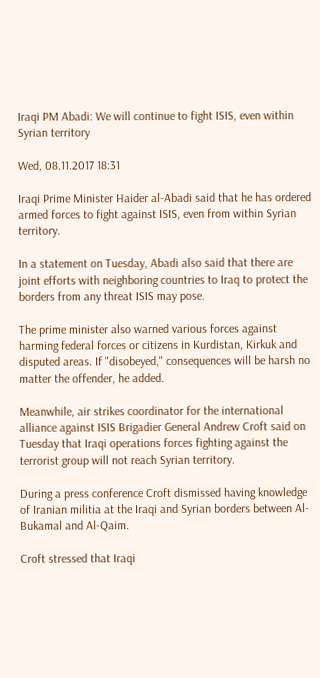Iraqi PM Abadi: We will continue to fight ISIS, even within Syrian territory

Wed, 08.11.2017 18:31

Iraqi Prime Minister Haider al-Abadi said that he has ordered armed forces to fight against ISIS, even from within Syrian territory.

In a statement on Tuesday, Abadi also said that there are joint efforts with neighboring countries to Iraq to protect the borders from any threat ISIS may pose.

The prime minister also warned various forces against harming federal forces or citizens in Kurdistan, Kirkuk and disputed areas. If "disobeyed," consequences will be harsh no matter the offender, he added.

Meanwhile, air strikes coordinator for the international alliance against ISIS Brigadier General Andrew Croft said on Tuesday that Iraqi operations forces fighting against the terrorist group will not reach Syrian territory.

During a press conference Croft dismissed having knowledge of Iranian militia at the Iraqi and Syrian borders between Al-Bukamal and Al-Qaim.

Croft stressed that Iraqi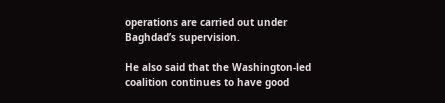operations are carried out under Baghdad’s supervision.

He also said that the Washington-led coalition continues to have good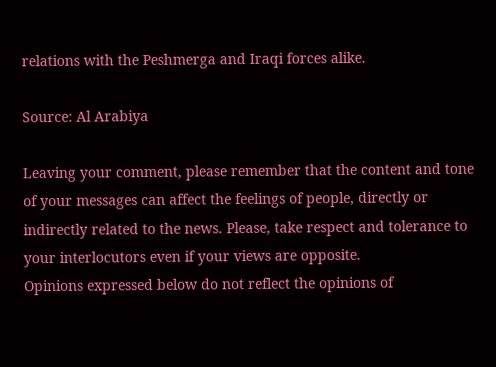relations with the Peshmerga and Iraqi forces alike.

Source: Al Arabiya

Leaving your comment, please remember that the content and tone of your messages can affect the feelings of people, directly or indirectly related to the news. Please, take respect and tolerance to your interlocutors even if your views are opposite.
Opinions expressed below do not reflect the opinions of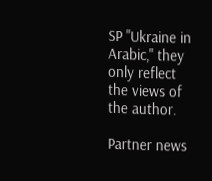SP "Ukraine in Arabic," they only reflect the views of the author.

Partner news